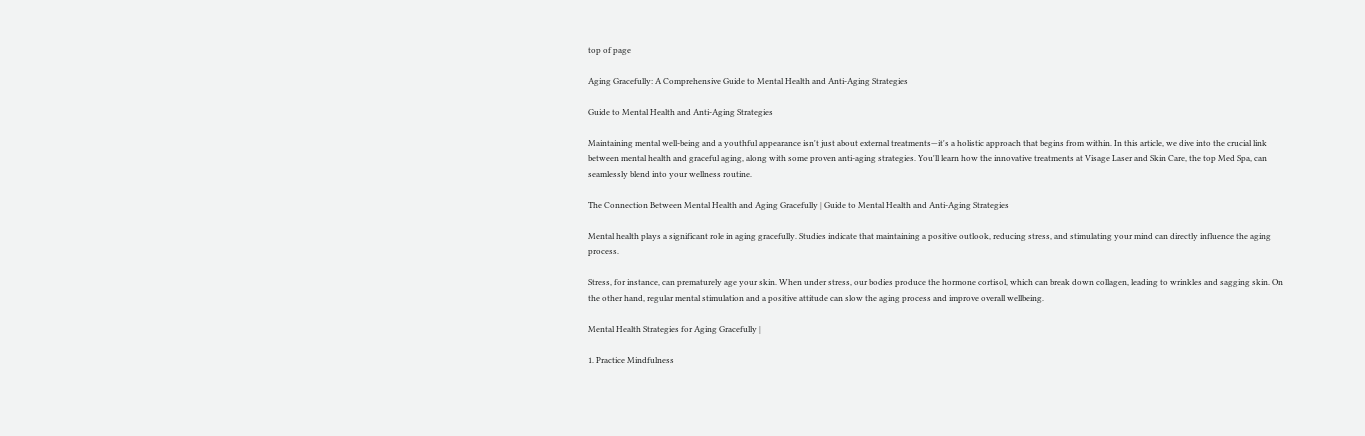top of page

Aging Gracefully: A Comprehensive Guide to Mental Health and Anti-Aging Strategies

Guide to Mental Health and Anti-Aging Strategies

Maintaining mental well-being and a youthful appearance isn't just about external treatments—it's a holistic approach that begins from within. In this article, we dive into the crucial link between mental health and graceful aging, along with some proven anti-aging strategies. You'll learn how the innovative treatments at Visage Laser and Skin Care, the top Med Spa, can seamlessly blend into your wellness routine.

The Connection Between Mental Health and Aging Gracefully | Guide to Mental Health and Anti-Aging Strategies

Mental health plays a significant role in aging gracefully. Studies indicate that maintaining a positive outlook, reducing stress, and stimulating your mind can directly influence the aging process.

Stress, for instance, can prematurely age your skin. When under stress, our bodies produce the hormone cortisol, which can break down collagen, leading to wrinkles and sagging skin. On the other hand, regular mental stimulation and a positive attitude can slow the aging process and improve overall wellbeing.

Mental Health Strategies for Aging Gracefully |

1. Practice Mindfulness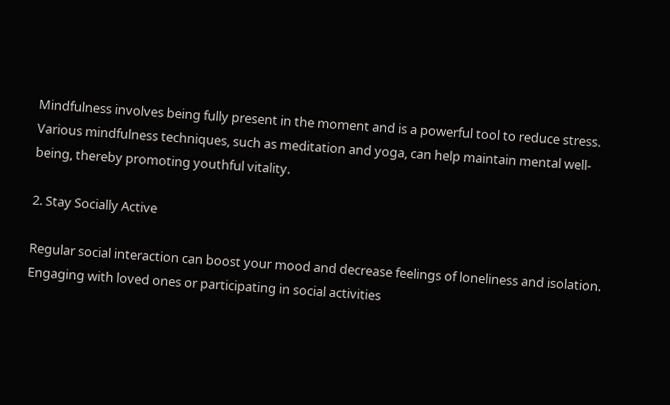Mindfulness involves being fully present in the moment and is a powerful tool to reduce stress. Various mindfulness techniques, such as meditation and yoga, can help maintain mental well-being, thereby promoting youthful vitality.

2. Stay Socially Active

Regular social interaction can boost your mood and decrease feelings of loneliness and isolation. Engaging with loved ones or participating in social activities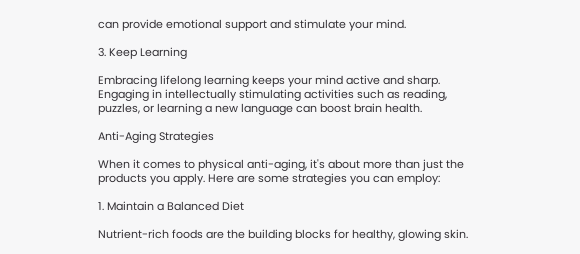can provide emotional support and stimulate your mind.

3. Keep Learning

Embracing lifelong learning keeps your mind active and sharp. Engaging in intellectually stimulating activities such as reading, puzzles, or learning a new language can boost brain health.

Anti-Aging Strategies

When it comes to physical anti-aging, it's about more than just the products you apply. Here are some strategies you can employ:

1. Maintain a Balanced Diet

Nutrient-rich foods are the building blocks for healthy, glowing skin.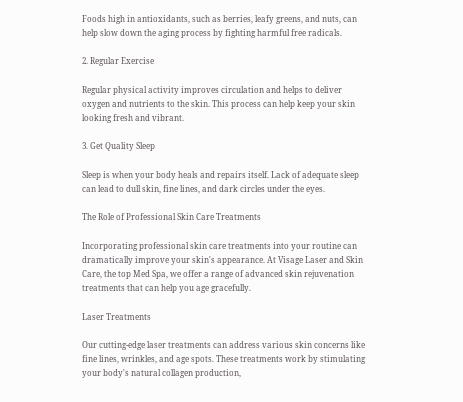Foods high in antioxidants, such as berries, leafy greens, and nuts, can help slow down the aging process by fighting harmful free radicals.

2. Regular Exercise

Regular physical activity improves circulation and helps to deliver oxygen and nutrients to the skin. This process can help keep your skin looking fresh and vibrant.

3. Get Quality Sleep

Sleep is when your body heals and repairs itself. Lack of adequate sleep can lead to dull skin, fine lines, and dark circles under the eyes.

The Role of Professional Skin Care Treatments

Incorporating professional skin care treatments into your routine can dramatically improve your skin's appearance. At Visage Laser and Skin Care, the top Med Spa, we offer a range of advanced skin rejuvenation treatments that can help you age gracefully.

Laser Treatments

Our cutting-edge laser treatments can address various skin concerns like fine lines, wrinkles, and age spots. These treatments work by stimulating your body's natural collagen production,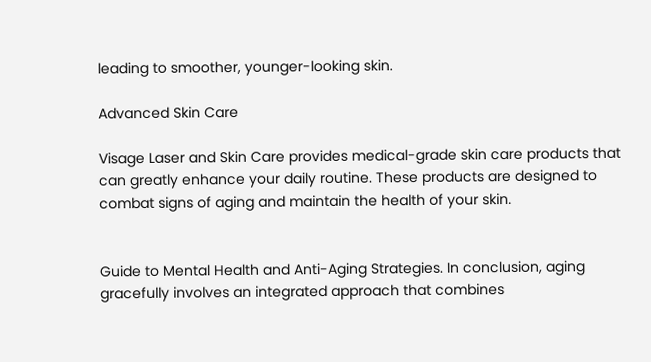leading to smoother, younger-looking skin.

Advanced Skin Care

Visage Laser and Skin Care provides medical-grade skin care products that can greatly enhance your daily routine. These products are designed to combat signs of aging and maintain the health of your skin.


Guide to Mental Health and Anti-Aging Strategies. In conclusion, aging gracefully involves an integrated approach that combines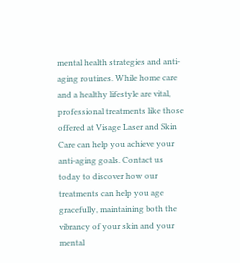mental health strategies and anti-aging routines. While home care and a healthy lifestyle are vital, professional treatments like those offered at Visage Laser and Skin Care can help you achieve your anti-aging goals. Contact us today to discover how our treatments can help you age gracefully, maintaining both the vibrancy of your skin and your mental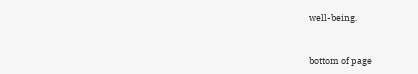well-being.


bottom of page